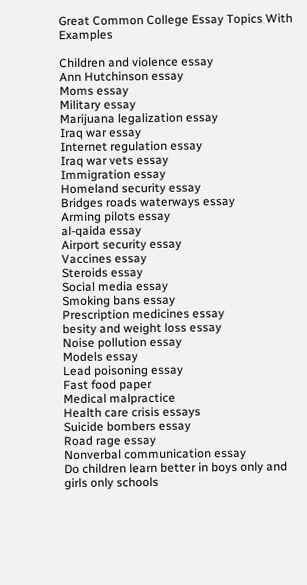Great Common College Essay Topics With Examples

Children and violence essay
Ann Hutchinson essay
Moms essay
Military essay
Marijuana legalization essay
Iraq war essay
Internet regulation essay
Iraq war vets essay
Immigration essay
Homeland security essay
Bridges roads waterways essay
Arming pilots essay
al-qaida essay
Airport security essay
Vaccines essay
Steroids essay
Social media essay
Smoking bans essay
Prescription medicines essay
besity and weight loss essay
Noise pollution essay
Models essay
Lead poisoning essay
Fast food paper
Medical malpractice
Health care crisis essays
Suicide bombers essay
Road rage essay
Nonverbal communication essay
Do children learn better in boys only and girls only schools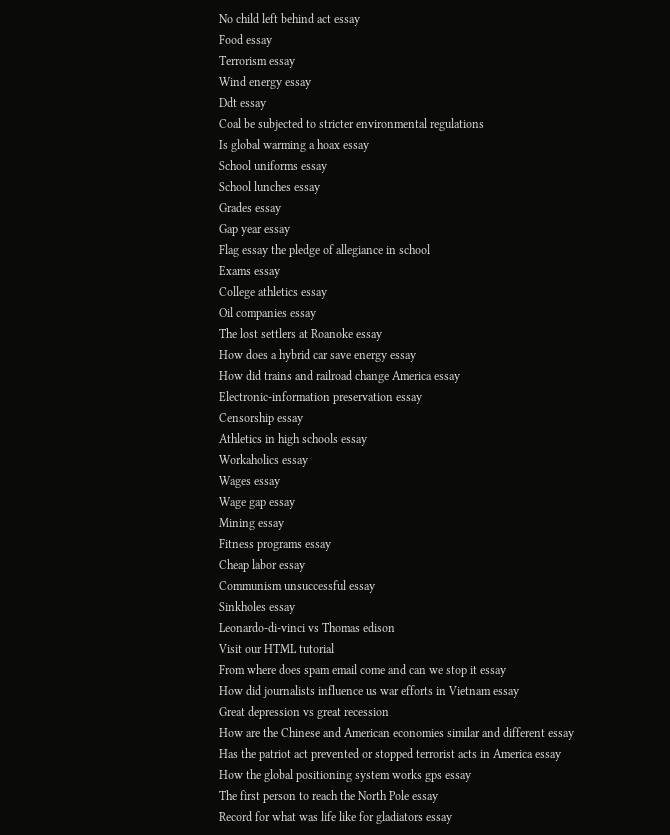No child left behind act essay
Food essay
Terrorism essay
Wind energy essay
Ddt essay
Coal be subjected to stricter environmental regulations
Is global warming a hoax essay
School uniforms essay
School lunches essay
Grades essay
Gap year essay
Flag essay the pledge of allegiance in school
Exams essay
College athletics essay
Oil companies essay
The lost settlers at Roanoke essay
How does a hybrid car save energy essay
How did trains and railroad change America essay
Electronic-information preservation essay
Censorship essay
Athletics in high schools essay
Workaholics essay
Wages essay
Wage gap essay
Mining essay
Fitness programs essay
Cheap labor essay
Communism unsuccessful essay
Sinkholes essay
Leonardo-di-vinci vs Thomas edison
Visit our HTML tutorial
From where does spam email come and can we stop it essay
How did journalists influence us war efforts in Vietnam essay
Great depression vs great recession
How are the Chinese and American economies similar and different essay
Has the patriot act prevented or stopped terrorist acts in America essay
How the global positioning system works gps essay
The first person to reach the North Pole essay
Record for what was life like for gladiators essay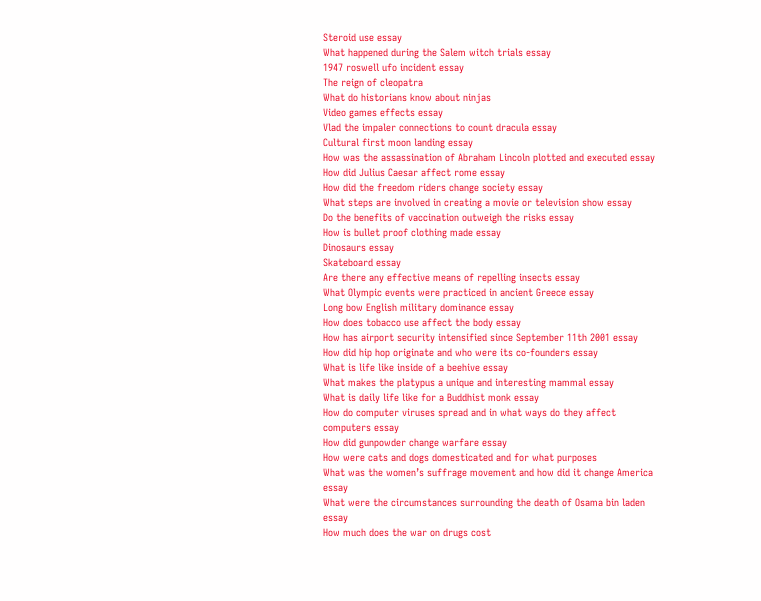Steroid use essay
What happened during the Salem witch trials essay
1947 roswell ufo incident essay
The reign of cleopatra
What do historians know about ninjas
Video games effects essay
Vlad the impaler connections to count dracula essay
Cultural first moon landing essay
How was the assassination of Abraham Lincoln plotted and executed essay
How did Julius Caesar affect rome essay
How did the freedom riders change society essay
What steps are involved in creating a movie or television show essay
Do the benefits of vaccination outweigh the risks essay
How is bullet proof clothing made essay
Dinosaurs essay
Skateboard essay
Are there any effective means of repelling insects essay
What Olympic events were practiced in ancient Greece essay
Long bow English military dominance essay
How does tobacco use affect the body essay
How has airport security intensified since September 11th 2001 essay
How did hip hop originate and who were its co-founders essay
What is life like inside of a beehive essay
What makes the platypus a unique and interesting mammal essay
What is daily life like for a Buddhist monk essay
How do computer viruses spread and in what ways do they affect computers essay
How did gunpowder change warfare essay
How were cats and dogs domesticated and for what purposes
What was the women’s suffrage movement and how did it change America essay
What were the circumstances surrounding the death of Osama bin laden essay
How much does the war on drugs cost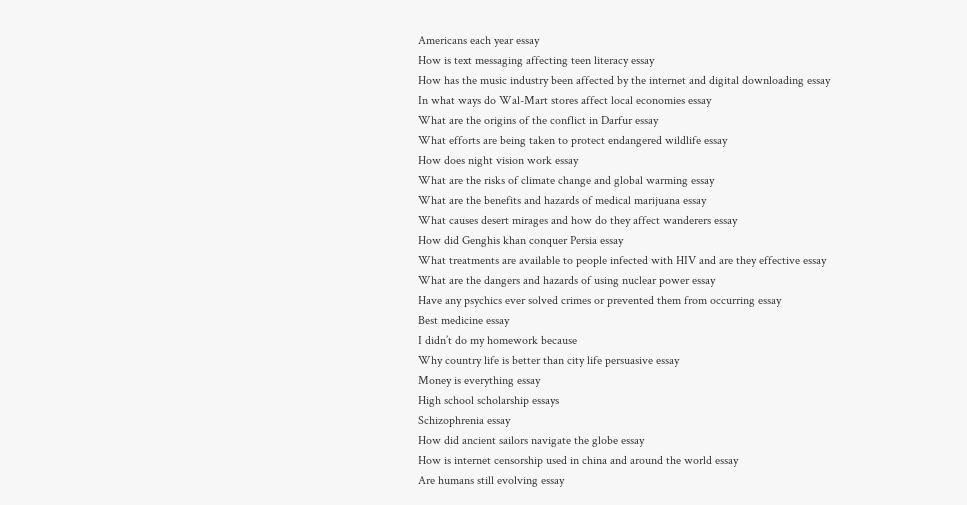Americans each year essay
How is text messaging affecting teen literacy essay
How has the music industry been affected by the internet and digital downloading essay
In what ways do Wal-Mart stores affect local economies essay
What are the origins of the conflict in Darfur essay
What efforts are being taken to protect endangered wildlife essay
How does night vision work essay
What are the risks of climate change and global warming essay
What are the benefits and hazards of medical marijuana essay
What causes desert mirages and how do they affect wanderers essay
How did Genghis khan conquer Persia essay
What treatments are available to people infected with HIV and are they effective essay
What are the dangers and hazards of using nuclear power essay
Have any psychics ever solved crimes or prevented them from occurring essay
Best medicine essay
I didn’t do my homework because
Why country life is better than city life persuasive essay
Money is everything essay
High school scholarship essays
Schizophrenia essay
How did ancient sailors navigate the globe essay
How is internet censorship used in china and around the world essay
Are humans still evolving essay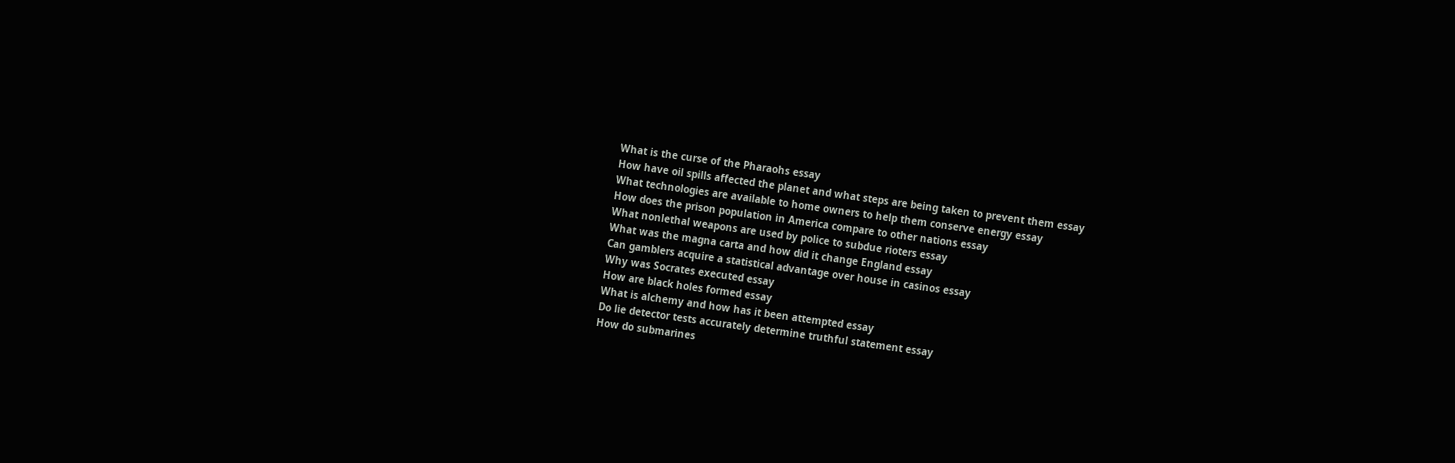What is the curse of the Pharaohs essay
How have oil spills affected the planet and what steps are being taken to prevent them essay
What technologies are available to home owners to help them conserve energy essay
How does the prison population in America compare to other nations essay
What nonlethal weapons are used by police to subdue rioters essay
What was the magna carta and how did it change England essay
Can gamblers acquire a statistical advantage over house in casinos essay
Why was Socrates executed essay
How are black holes formed essay
What is alchemy and how has it been attempted essay
Do lie detector tests accurately determine truthful statement essay
How do submarines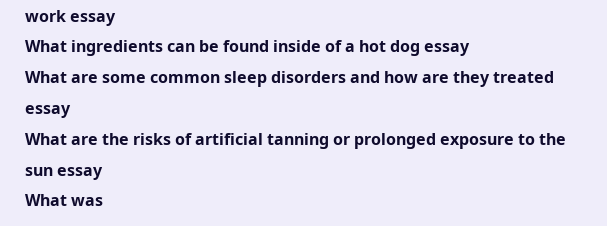work essay
What ingredients can be found inside of a hot dog essay
What are some common sleep disorders and how are they treated essay
What are the risks of artificial tanning or prolonged exposure to the sun essay
What was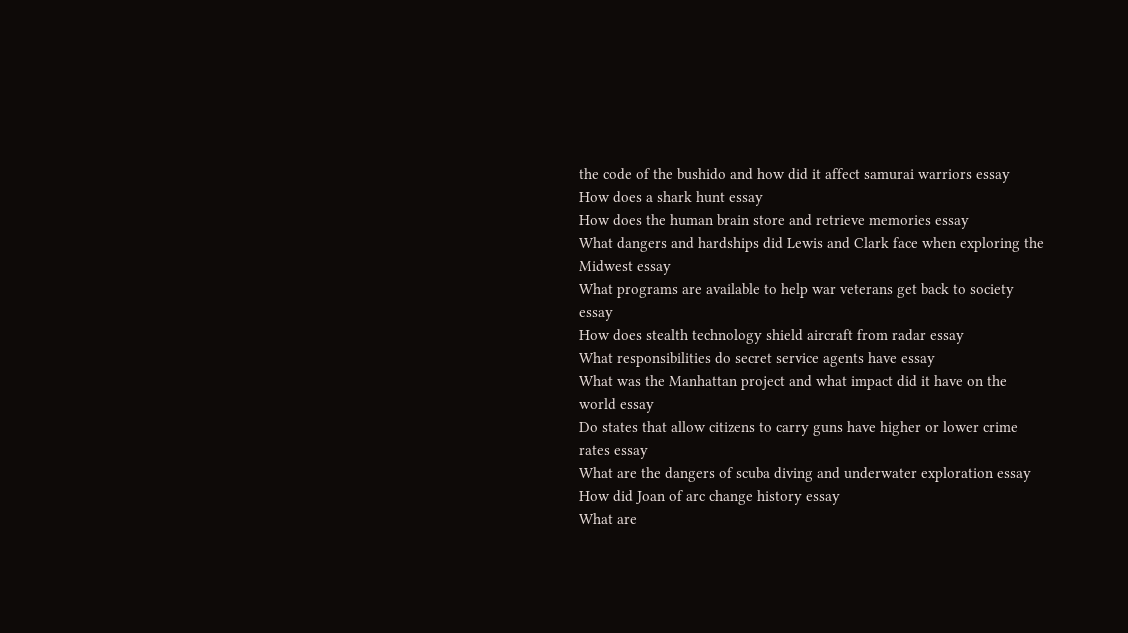the code of the bushido and how did it affect samurai warriors essay
How does a shark hunt essay
How does the human brain store and retrieve memories essay
What dangers and hardships did Lewis and Clark face when exploring the Midwest essay
What programs are available to help war veterans get back to society essay
How does stealth technology shield aircraft from radar essay
What responsibilities do secret service agents have essay
What was the Manhattan project and what impact did it have on the world essay
Do states that allow citizens to carry guns have higher or lower crime rates essay
What are the dangers of scuba diving and underwater exploration essay
How did Joan of arc change history essay
What are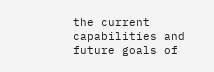the current capabilities and future goals of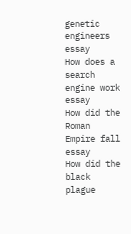genetic engineers essay
How does a search engine work essay
How did the Roman Empire fall essay
How did the black plague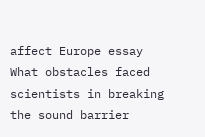affect Europe essay
What obstacles faced scientists in breaking the sound barrier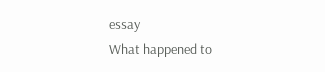essay
What happened to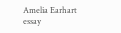Amelia Earhart essay